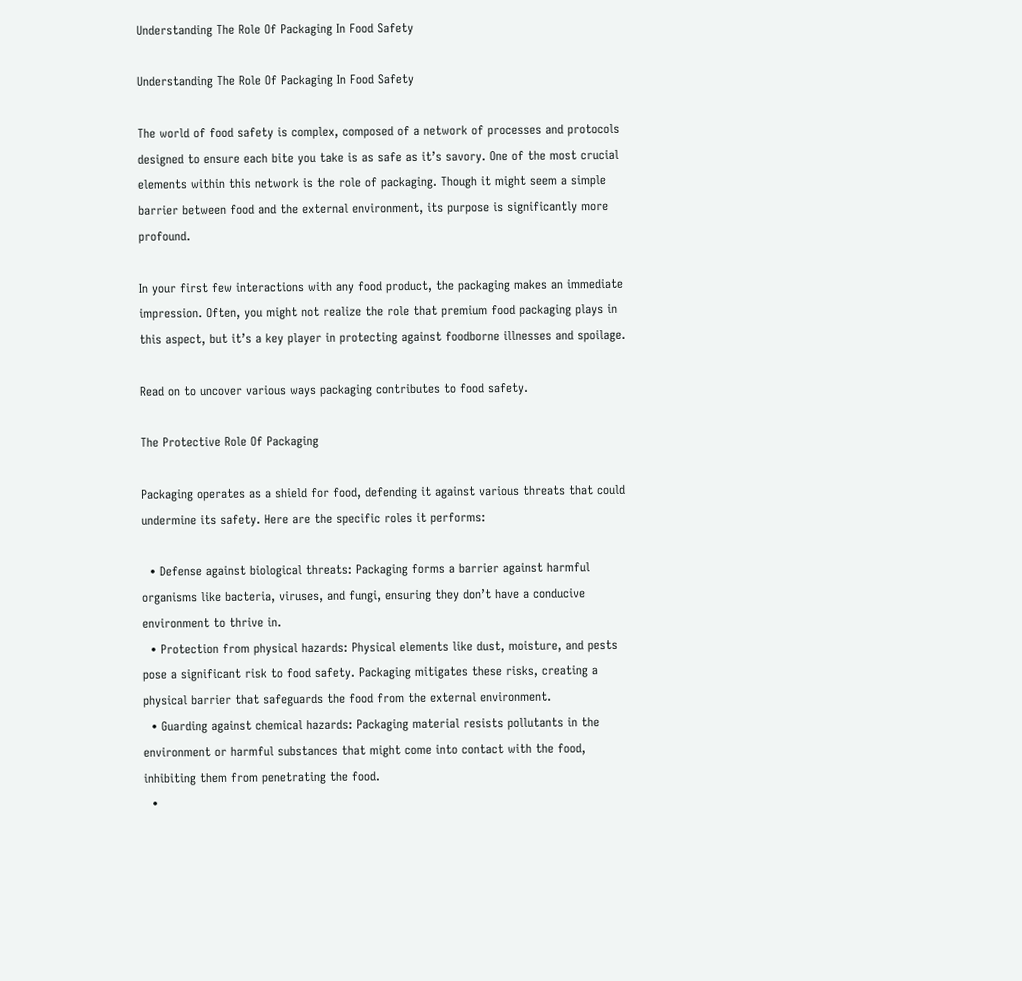Understanding The Role Of Packaging In Food Safety

Understanding The Role Of Packaging In Food Safety

The world of food safety is complex, composed of a network of processes and protocols designed to ensure each bite you take is as safe as it’s savory. One of the most crucial elements within this network is the role of packaging. Though it might seem a simple barrier between food and the external environment, its purpose is significantly more profound.

In your first few interactions with any food product, the packaging makes an immediate impression. Often, you might not realize the role that premium food packaging plays in this aspect, but it’s a key player in protecting against foodborne illnesses and spoilage.

Read on to uncover various ways packaging contributes to food safety.

The Protective Role Of Packaging

Packaging operates as a shield for food, defending it against various threats that could undermine its safety. Here are the specific roles it performs:

  • Defense against biological threats: Packaging forms a barrier against harmful organisms like bacteria, viruses, and fungi, ensuring they don’t have a conducive environment to thrive in.
  • Protection from physical hazards: Physical elements like dust, moisture, and pests pose a significant risk to food safety. Packaging mitigates these risks, creating a physical barrier that safeguards the food from the external environment.
  • Guarding against chemical hazards: Packaging material resists pollutants in the environment or harmful substances that might come into contact with the food, inhibiting them from penetrating the food.
  •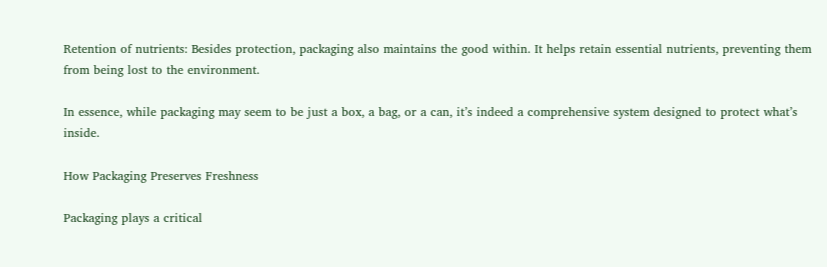Retention of nutrients: Besides protection, packaging also maintains the good within. It helps retain essential nutrients, preventing them from being lost to the environment.

In essence, while packaging may seem to be just a box, a bag, or a can, it’s indeed a comprehensive system designed to protect what’s inside.

How Packaging Preserves Freshness

Packaging plays a critical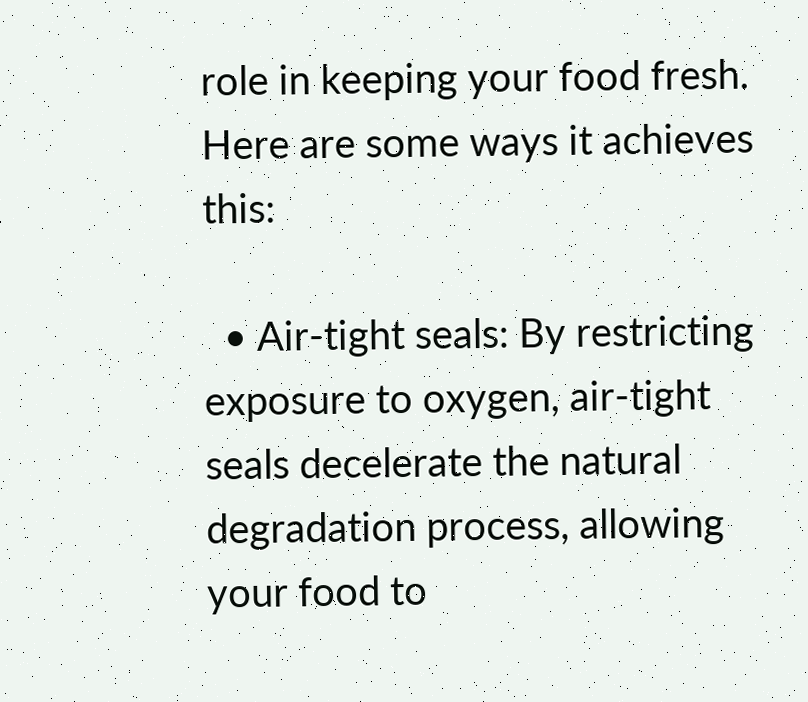role in keeping your food fresh. Here are some ways it achieves this:

  • Air-tight seals: By restricting exposure to oxygen, air-tight seals decelerate the natural degradation process, allowing your food to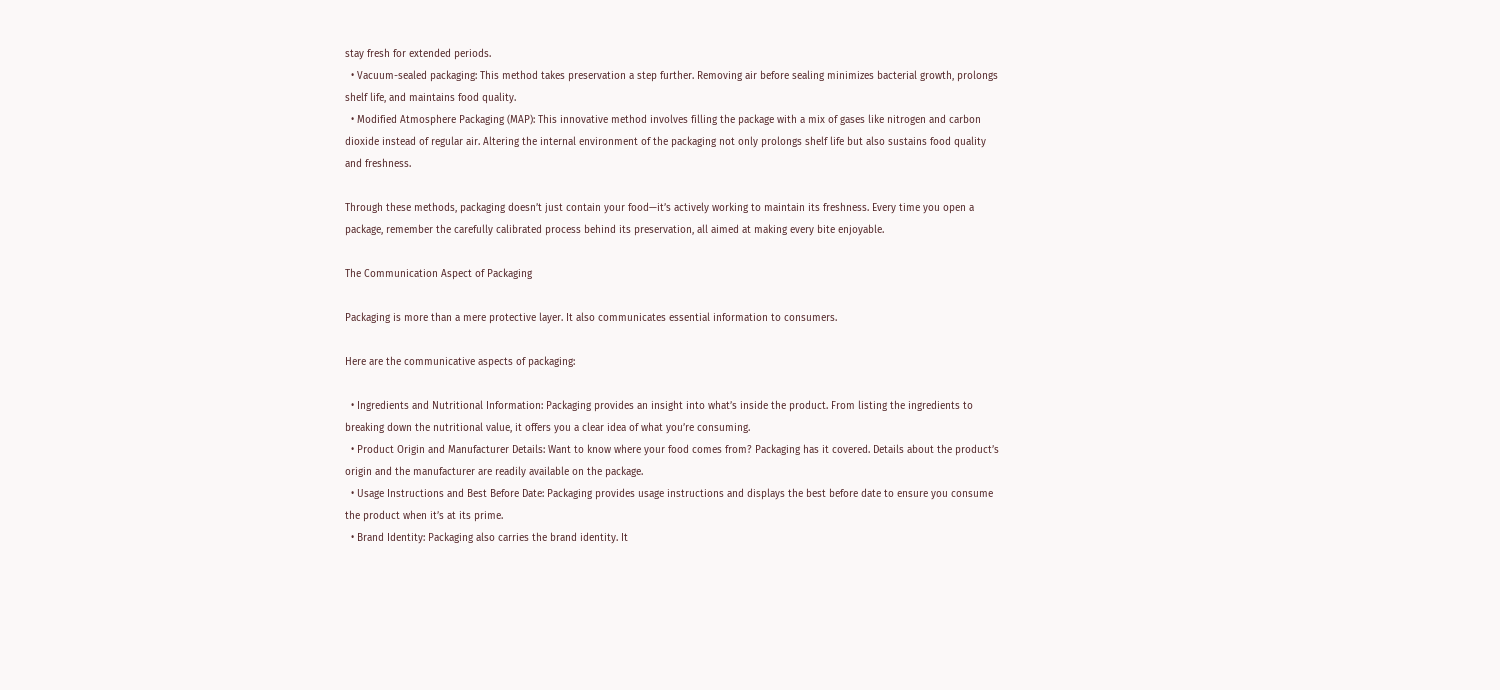stay fresh for extended periods.
  • Vacuum-sealed packaging: This method takes preservation a step further. Removing air before sealing minimizes bacterial growth, prolongs shelf life, and maintains food quality.
  • Modified Atmosphere Packaging (MAP): This innovative method involves filling the package with a mix of gases like nitrogen and carbon dioxide instead of regular air. Altering the internal environment of the packaging not only prolongs shelf life but also sustains food quality and freshness.

Through these methods, packaging doesn’t just contain your food—it’s actively working to maintain its freshness. Every time you open a package, remember the carefully calibrated process behind its preservation, all aimed at making every bite enjoyable.

The Communication Aspect of Packaging

Packaging is more than a mere protective layer. It also communicates essential information to consumers.

Here are the communicative aspects of packaging:

  • Ingredients and Nutritional Information: Packaging provides an insight into what’s inside the product. From listing the ingredients to breaking down the nutritional value, it offers you a clear idea of what you’re consuming.
  • Product Origin and Manufacturer Details: Want to know where your food comes from? Packaging has it covered. Details about the product’s origin and the manufacturer are readily available on the package.
  • Usage Instructions and Best Before Date: Packaging provides usage instructions and displays the best before date to ensure you consume the product when it’s at its prime.
  • Brand Identity: Packaging also carries the brand identity. It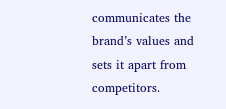communicates the brand’s values and sets it apart from competitors.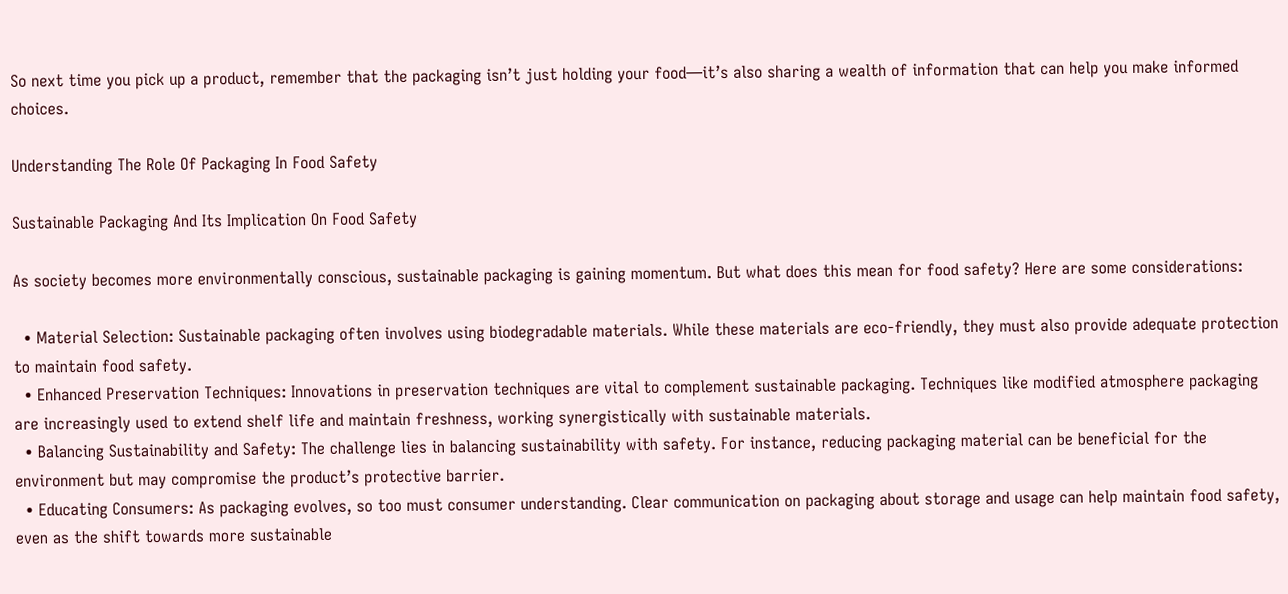So next time you pick up a product, remember that the packaging isn’t just holding your food—it’s also sharing a wealth of information that can help you make informed choices.

Understanding The Role Of Packaging In Food Safety

Sustainable Packaging And Its Implication On Food Safety

As society becomes more environmentally conscious, sustainable packaging is gaining momentum. But what does this mean for food safety? Here are some considerations:

  • Material Selection: Sustainable packaging often involves using biodegradable materials. While these materials are eco-friendly, they must also provide adequate protection to maintain food safety.
  • Enhanced Preservation Techniques: Innovations in preservation techniques are vital to complement sustainable packaging. Techniques like modified atmosphere packaging are increasingly used to extend shelf life and maintain freshness, working synergistically with sustainable materials.
  • Balancing Sustainability and Safety: The challenge lies in balancing sustainability with safety. For instance, reducing packaging material can be beneficial for the environment but may compromise the product’s protective barrier.
  • Educating Consumers: As packaging evolves, so too must consumer understanding. Clear communication on packaging about storage and usage can help maintain food safety, even as the shift towards more sustainable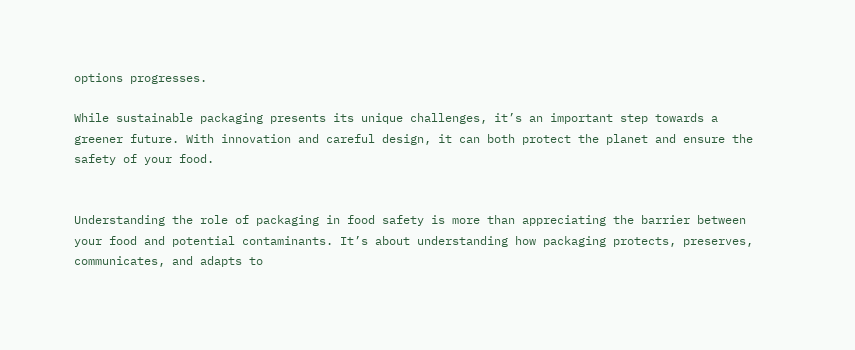options progresses.

While sustainable packaging presents its unique challenges, it’s an important step towards a greener future. With innovation and careful design, it can both protect the planet and ensure the safety of your food.


Understanding the role of packaging in food safety is more than appreciating the barrier between your food and potential contaminants. It’s about understanding how packaging protects, preserves, communicates, and adapts to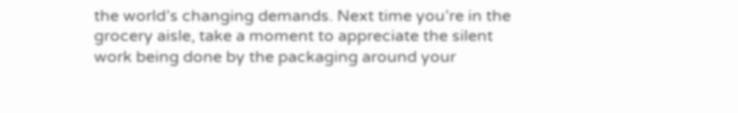the world’s changing demands. Next time you’re in the grocery aisle, take a moment to appreciate the silent work being done by the packaging around your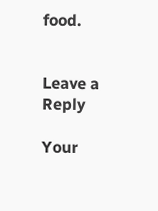food.


Leave a Reply

Your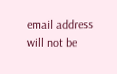email address will not be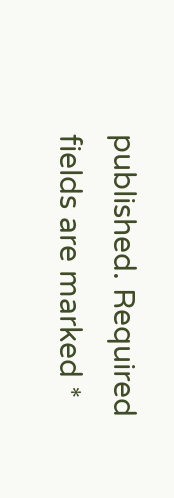published. Required fields are marked *